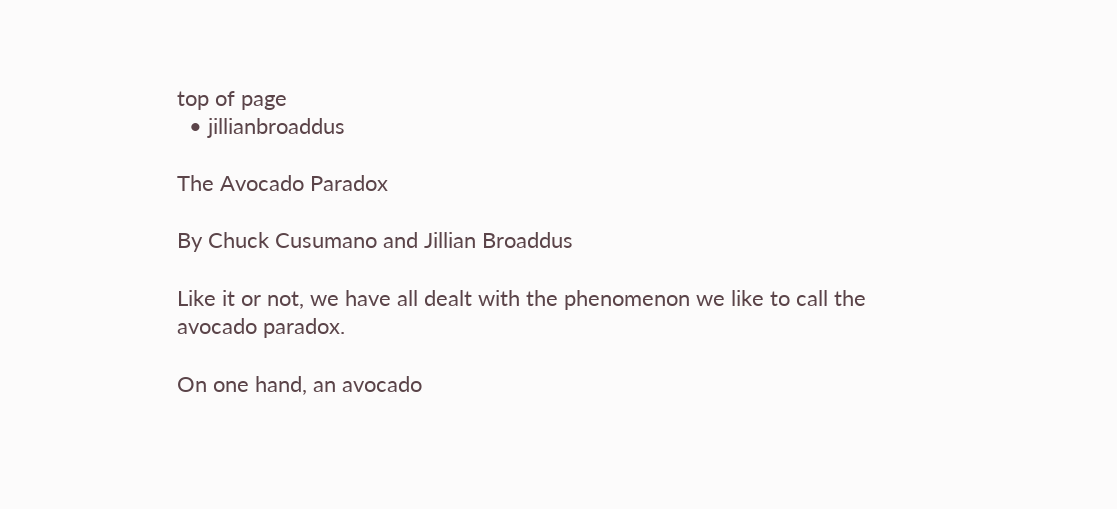top of page
  • jillianbroaddus

The Avocado Paradox

By Chuck Cusumano and Jillian Broaddus

Like it or not, we have all dealt with the phenomenon we like to call the avocado paradox.

On one hand, an avocado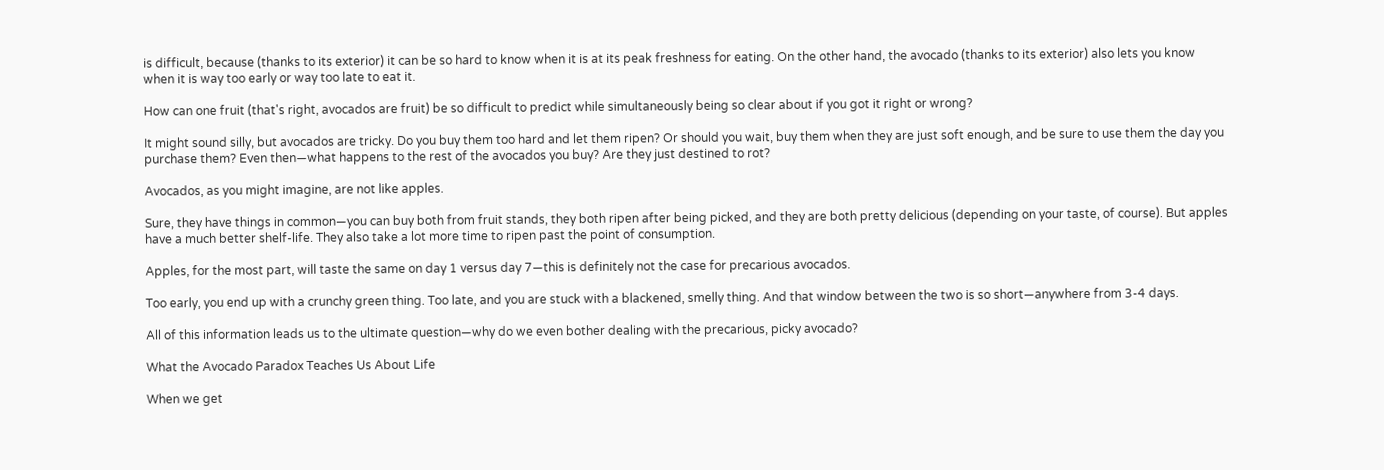is difficult, because (thanks to its exterior) it can be so hard to know when it is at its peak freshness for eating. On the other hand, the avocado (thanks to its exterior) also lets you know when it is way too early or way too late to eat it.

How can one fruit (that's right, avocados are fruit) be so difficult to predict while simultaneously being so clear about if you got it right or wrong?

It might sound silly, but avocados are tricky. Do you buy them too hard and let them ripen? Or should you wait, buy them when they are just soft enough, and be sure to use them the day you purchase them? Even then—what happens to the rest of the avocados you buy? Are they just destined to rot?

Avocados, as you might imagine, are not like apples.

Sure, they have things in common—you can buy both from fruit stands, they both ripen after being picked, and they are both pretty delicious (depending on your taste, of course). But apples have a much better shelf-life. They also take a lot more time to ripen past the point of consumption.

Apples, for the most part, will taste the same on day 1 versus day 7—this is definitely not the case for precarious avocados.

Too early, you end up with a crunchy green thing. Too late, and you are stuck with a blackened, smelly thing. And that window between the two is so short—anywhere from 3-4 days.

All of this information leads us to the ultimate question—why do we even bother dealing with the precarious, picky avocado?

What the Avocado Paradox Teaches Us About Life

When we get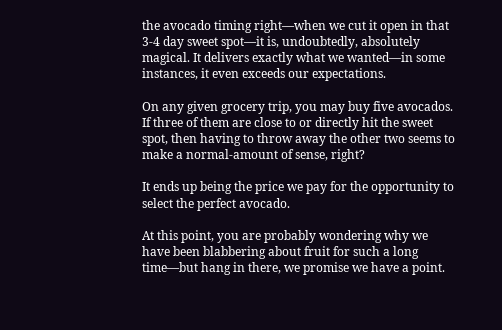the avocado timing right—when we cut it open in that 3-4 day sweet spot—it is, undoubtedly, absolutely magical. It delivers exactly what we wanted—in some instances, it even exceeds our expectations.

On any given grocery trip, you may buy five avocados. If three of them are close to or directly hit the sweet spot, then having to throw away the other two seems to make a normal-amount of sense, right?

It ends up being the price we pay for the opportunity to select the perfect avocado.

At this point, you are probably wondering why we have been blabbering about fruit for such a long time—but hang in there, we promise we have a point.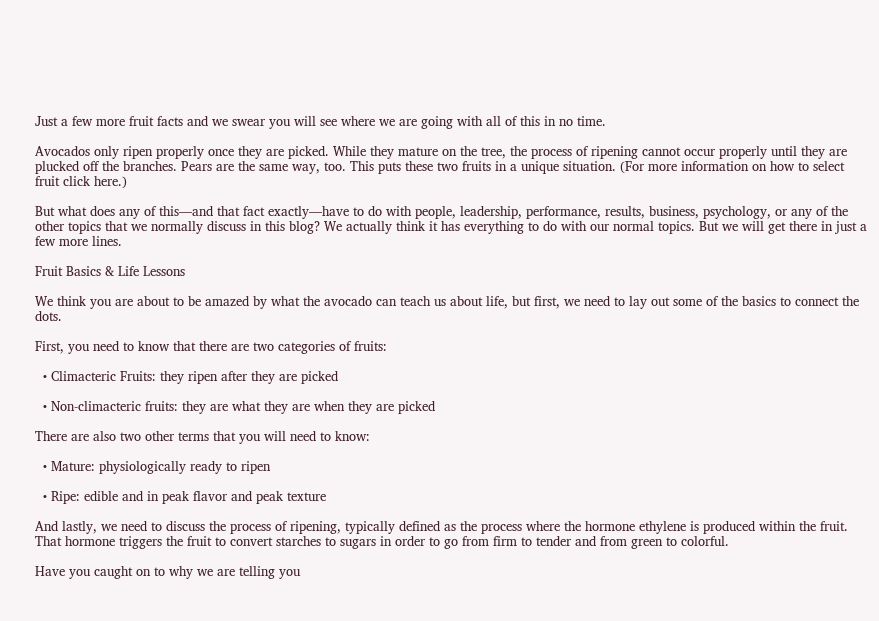Just a few more fruit facts and we swear you will see where we are going with all of this in no time.

Avocados only ripen properly once they are picked. While they mature on the tree, the process of ripening cannot occur properly until they are plucked off the branches. Pears are the same way, too. This puts these two fruits in a unique situation. (For more information on how to select fruit click here.)

But what does any of this—and that fact exactly—have to do with people, leadership, performance, results, business, psychology, or any of the other topics that we normally discuss in this blog? We actually think it has everything to do with our normal topics. But we will get there in just a few more lines.

Fruit Basics & Life Lessons

We think you are about to be amazed by what the avocado can teach us about life, but first, we need to lay out some of the basics to connect the dots.

First, you need to know that there are two categories of fruits:

  • Climacteric Fruits: they ripen after they are picked

  • Non-climacteric fruits: they are what they are when they are picked

There are also two other terms that you will need to know:

  • Mature: physiologically ready to ripen

  • Ripe: edible and in peak flavor and peak texture

And lastly, we need to discuss the process of ripening, typically defined as the process where the hormone ethylene is produced within the fruit. That hormone triggers the fruit to convert starches to sugars in order to go from firm to tender and from green to colorful.

Have you caught on to why we are telling you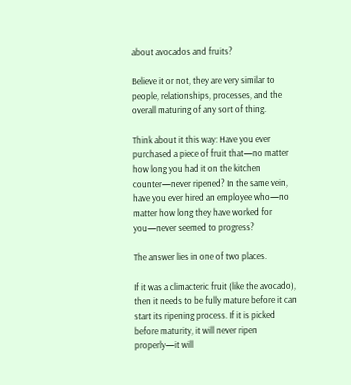about avocados and fruits?

Believe it or not, they are very similar to people, relationships, processes, and the overall maturing of any sort of thing.

Think about it this way: Have you ever purchased a piece of fruit that—no matter how long you had it on the kitchen counter—never ripened? In the same vein, have you ever hired an employee who—no matter how long they have worked for you—never seemed to progress?

The answer lies in one of two places.

If it was a climacteric fruit (like the avocado), then it needs to be fully mature before it can start its ripening process. If it is picked before maturity, it will never ripen properly—it will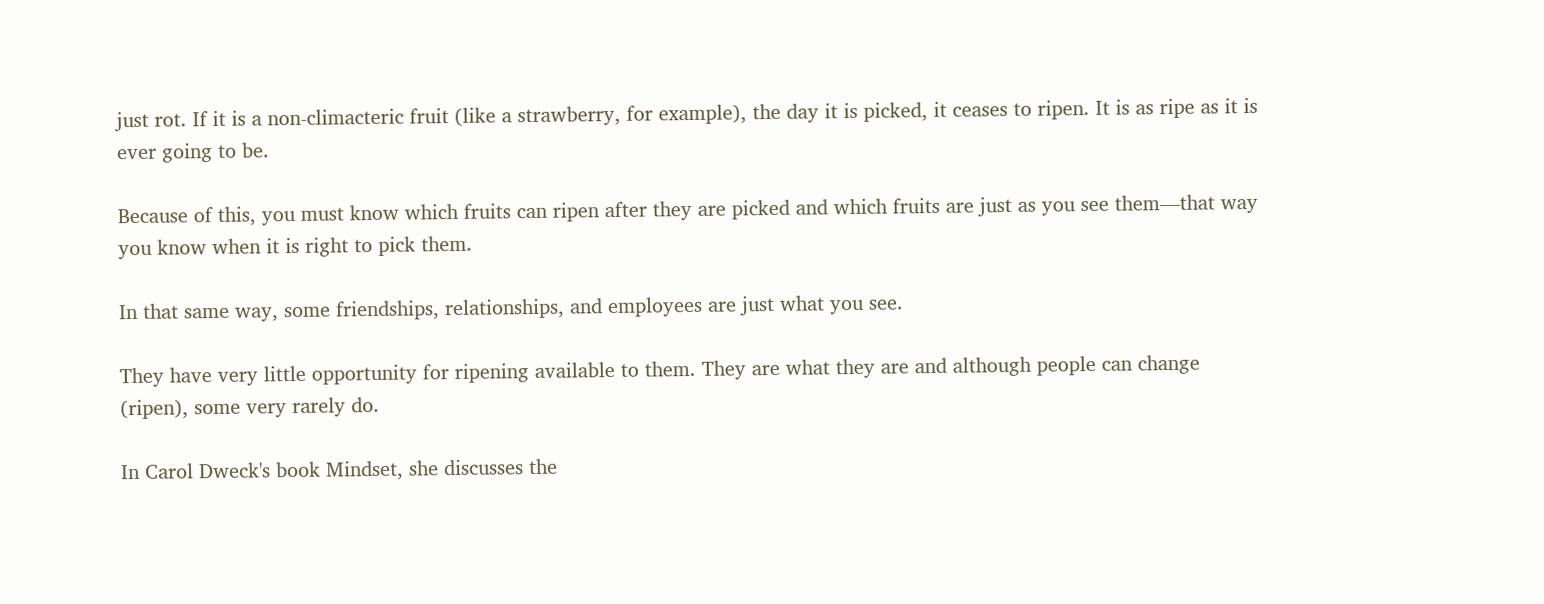just rot. If it is a non-climacteric fruit (like a strawberry, for example), the day it is picked, it ceases to ripen. It is as ripe as it is ever going to be.

Because of this, you must know which fruits can ripen after they are picked and which fruits are just as you see them—that way you know when it is right to pick them.

In that same way, some friendships, relationships, and employees are just what you see.

They have very little opportunity for ripening available to them. They are what they are and although people can change (ripen), some very rarely do.

In Carol Dweck's book Mindset, she discusses the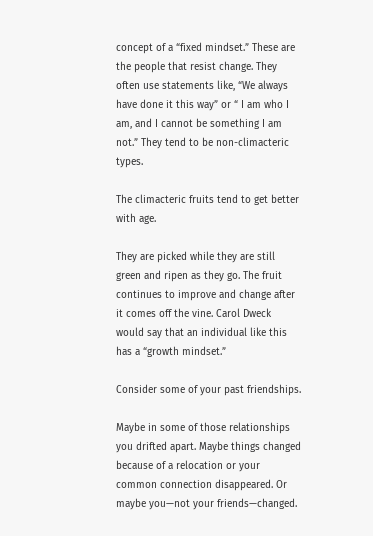concept of a “fixed mindset.” These are the people that resist change. They often use statements like, “We always have done it this way” or “ I am who I am, and I cannot be something I am not.” They tend to be non-climacteric types.

The climacteric fruits tend to get better with age.

They are picked while they are still green and ripen as they go. The fruit continues to improve and change after it comes off the vine. Carol Dweck would say that an individual like this has a “growth mindset.”

Consider some of your past friendships.

Maybe in some of those relationships you drifted apart. Maybe things changed because of a relocation or your common connection disappeared. Or maybe you—not your friends—changed.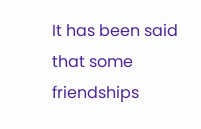It has been said that some friendships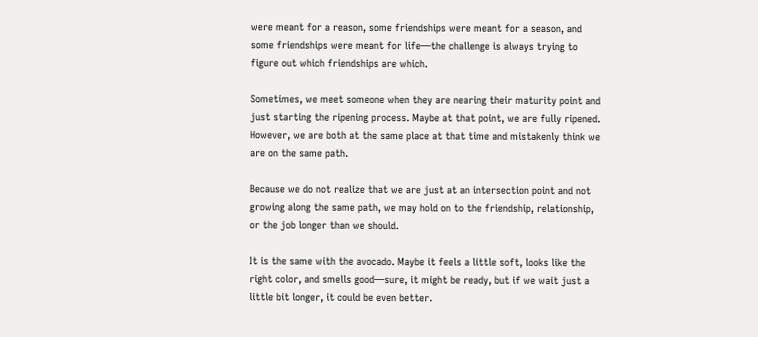were meant for a reason, some friendships were meant for a season, and some friendships were meant for life—the challenge is always trying to figure out which friendships are which.

Sometimes, we meet someone when they are nearing their maturity point and just starting the ripening process. Maybe at that point, we are fully ripened. However, we are both at the same place at that time and mistakenly think we are on the same path.

Because we do not realize that we are just at an intersection point and not growing along the same path, we may hold on to the friendship, relationship, or the job longer than we should.

It is the same with the avocado. Maybe it feels a little soft, looks like the right color, and smells good—sure, it might be ready, but if we wait just a little bit longer, it could be even better.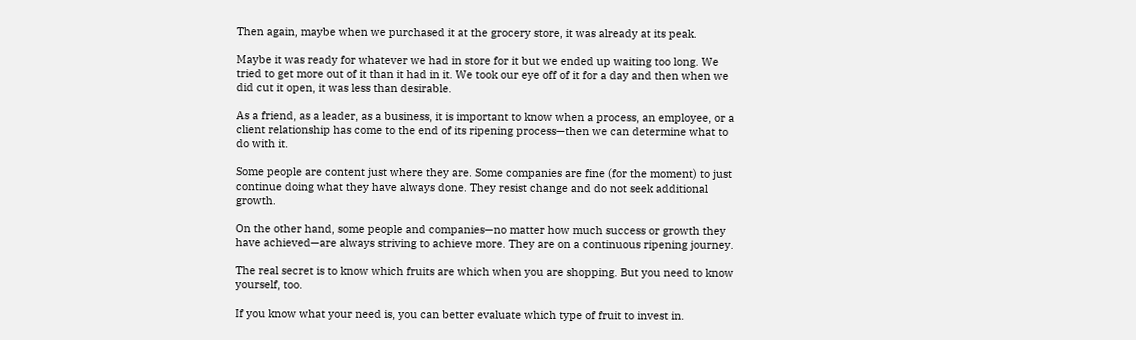Then again, maybe when we purchased it at the grocery store, it was already at its peak.

Maybe it was ready for whatever we had in store for it but we ended up waiting too long. We tried to get more out of it than it had in it. We took our eye off of it for a day and then when we did cut it open, it was less than desirable.

As a friend, as a leader, as a business, it is important to know when a process, an employee, or a client relationship has come to the end of its ripening process—then we can determine what to do with it.

Some people are content just where they are. Some companies are fine (for the moment) to just continue doing what they have always done. They resist change and do not seek additional growth.

On the other hand, some people and companies—no matter how much success or growth they have achieved—are always striving to achieve more. They are on a continuous ripening journey.

The real secret is to know which fruits are which when you are shopping. But you need to know yourself, too.

If you know what your need is, you can better evaluate which type of fruit to invest in.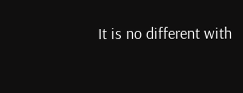It is no different with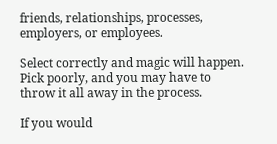friends, relationships, processes, employers, or employees.

Select correctly and magic will happen. Pick poorly, and you may have to throw it all away in the process.

If you would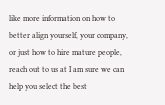like more information on how to better align yourself, your company, or just how to hire mature people, reach out to us at I am sure we can help you select the best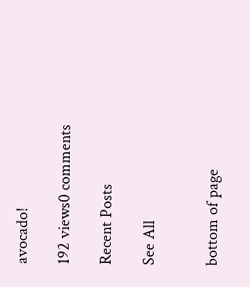avocado!

192 views0 comments

Recent Posts

See All


bottom of page